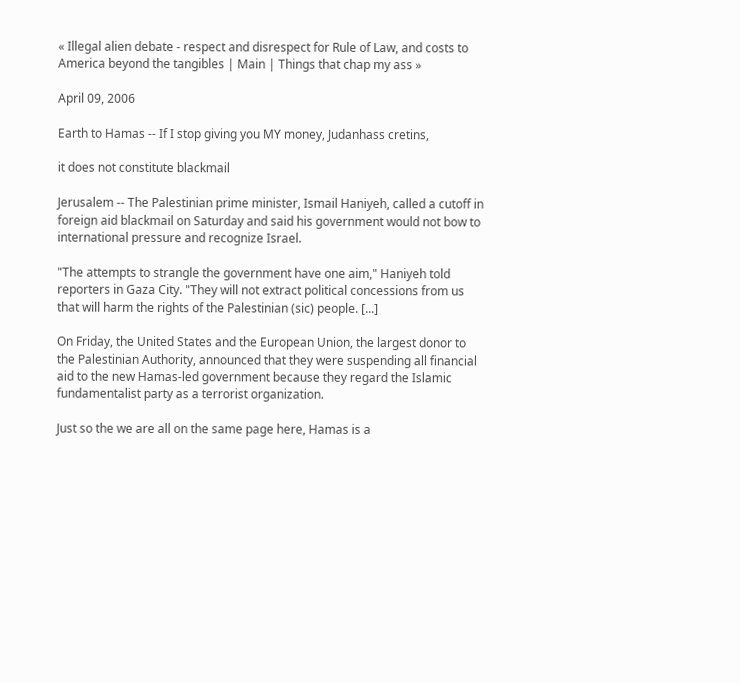« Illegal alien debate - respect and disrespect for Rule of Law, and costs to America beyond the tangibles | Main | Things that chap my ass »

April 09, 2006

Earth to Hamas -- If I stop giving you MY money, Judanhass cretins,

it does not constitute blackmail

Jerusalem -- The Palestinian prime minister, Ismail Haniyeh, called a cutoff in foreign aid blackmail on Saturday and said his government would not bow to international pressure and recognize Israel.

"The attempts to strangle the government have one aim," Haniyeh told reporters in Gaza City. "They will not extract political concessions from us that will harm the rights of the Palestinian (sic) people. [...]

On Friday, the United States and the European Union, the largest donor to the Palestinian Authority, announced that they were suspending all financial aid to the new Hamas-led government because they regard the Islamic fundamentalist party as a terrorist organization.

Just so the we are all on the same page here, Hamas is a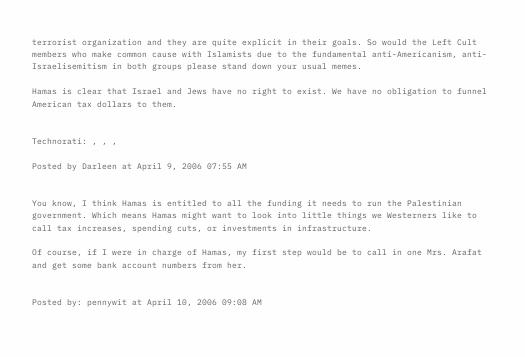terrorist organization and they are quite explicit in their goals. So would the Left Cult members who make common cause with Islamists due to the fundamental anti-Americanism, anti-Israelisemitism in both groups please stand down your usual memes.

Hamas is clear that Israel and Jews have no right to exist. We have no obligation to funnel American tax dollars to them.


Technorati: , , ,

Posted by Darleen at April 9, 2006 07:55 AM


You know, I think Hamas is entitled to all the funding it needs to run the Palestinian government. Which means Hamas might want to look into little things we Westerners like to call tax increases, spending cuts, or investments in infrastructure.

Of course, if I were in charge of Hamas, my first step would be to call in one Mrs. Arafat and get some bank account numbers from her.


Posted by: pennywit at April 10, 2006 09:08 AM